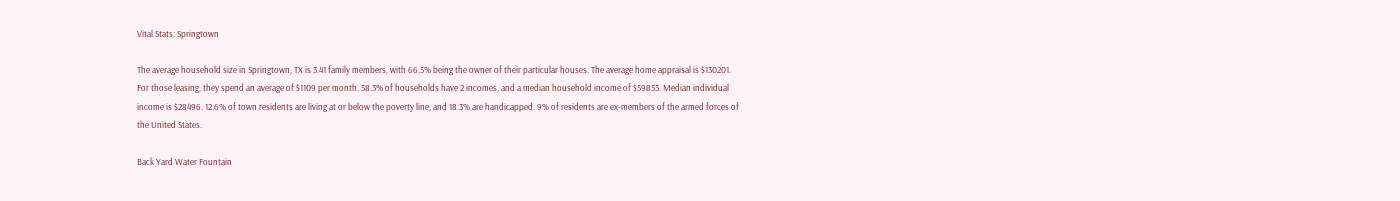Vital Stats: Springtown

The average household size in Springtown, TX is 3.41 family members, with 66.5% being the owner of their particular houses. The average home appraisal is $130201. For those leasing, they spend an average of $1109 per month. 58.3% of households have 2 incomes, and a median household income of $59853. Median individual income is $28496. 12.6% of town residents are living at or below the poverty line, and 18.3% are handicapped. 9% of residents are ex-members of the armed forces of the United States.

Back Yard Water Fountain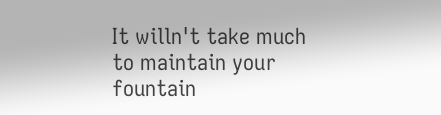It willn't take much to maintain your fountain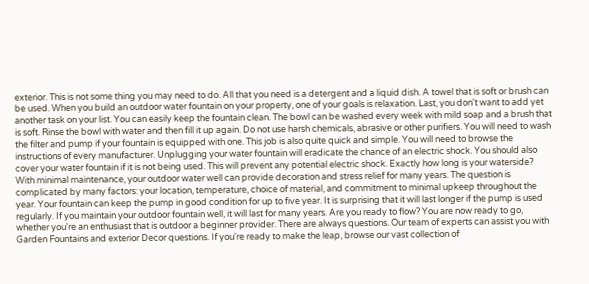exterior. This is not some thing you may need to do. All that you need is a detergent and a liquid dish. A towel that is soft or brush can be used. When you build an outdoor water fountain on your property, one of your goals is relaxation. Last, you don't want to add yet another task on your list. You can easily keep the fountain clean. The bowl can be washed every week with mild soap and a brush that is soft. Rinse the bowl with water and then fill it up again. Do not use harsh chemicals, abrasive or other purifiers. You will need to wash the filter and pump if your fountain is equipped with one. This job is also quite quick and simple. You will need to browse the instructions of every manufacturer. Unplugging your water fountain will eradicate the chance of an electric shock. You should also cover your water fountain if it is not being used. This will prevent any potential electric shock. Exactly how long is your waterside? With minimal maintenance, your outdoor water well can provide decoration and stress relief for many years. The question is complicated by many factors: your location, temperature, choice of material, and commitment to minimal upkeep throughout the year. Your fountain can keep the pump in good condition for up to five year. It is surprising that it will last longer if the pump is used regularly. If you maintain your outdoor fountain well, it will last for many years. Are you ready to flow? You are now ready to go, whether you're an enthusiast that is outdoor a beginner provider. There are always questions. Our team of experts can assist you with Garden Fountains and exterior Decor questions. If you're ready to make the leap, browse our vast collection of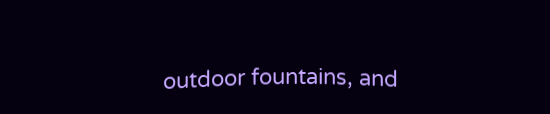outdoor fountains, and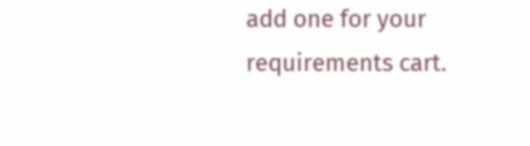add one for your requirements cart.